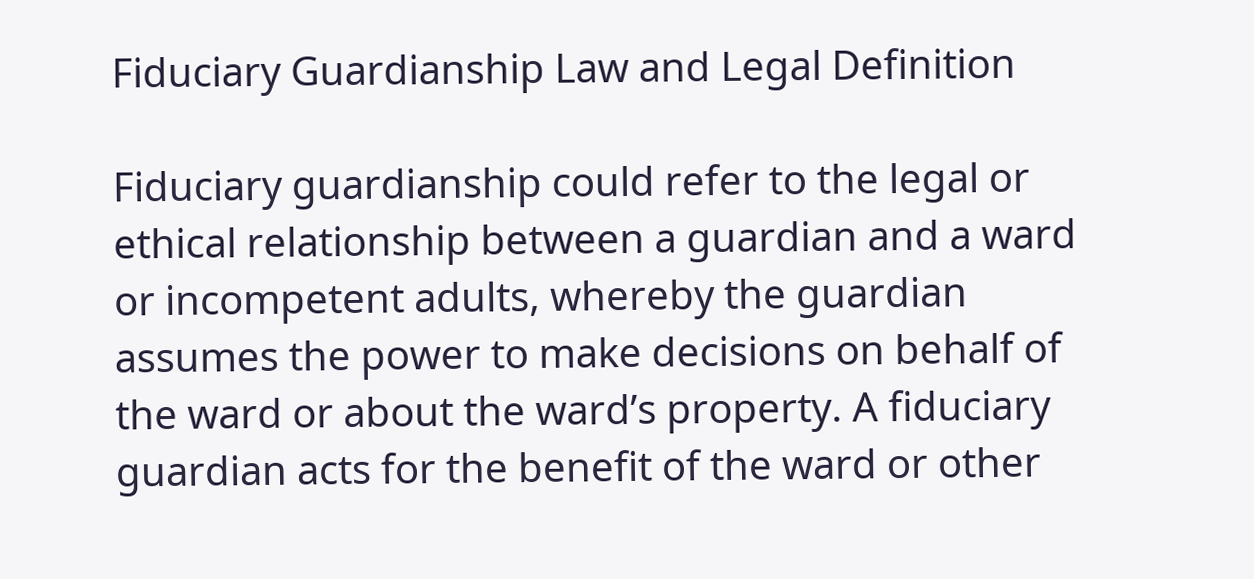Fiduciary Guardianship Law and Legal Definition

Fiduciary guardianship could refer to the legal or ethical relationship between a guardian and a ward or incompetent adults, whereby the guardian assumes the power to make decisions on behalf of the ward or about the ward’s property. A fiduciary guardian acts for the benefit of the ward or other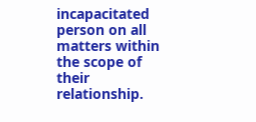incapacitated person on all matters within the scope of their relationship.